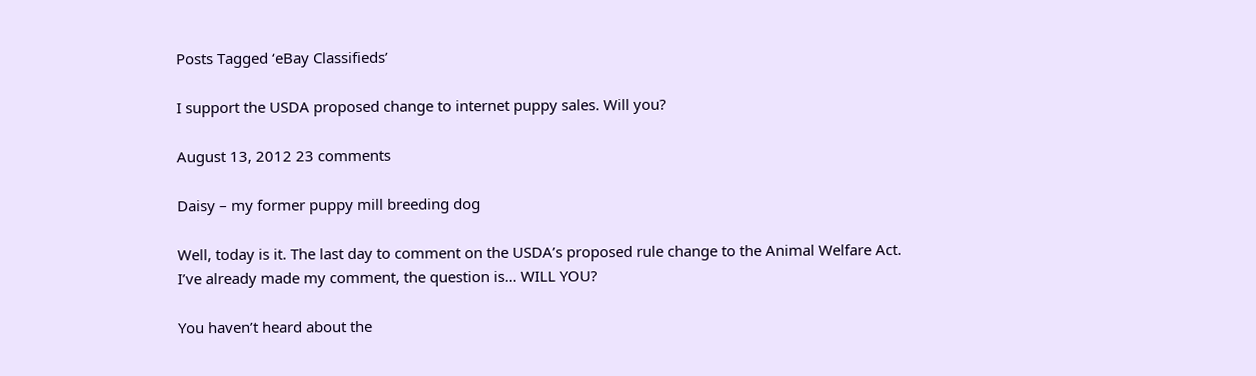Posts Tagged ‘eBay Classifieds’

I support the USDA proposed change to internet puppy sales. Will you?

August 13, 2012 23 comments

Daisy – my former puppy mill breeding dog

Well, today is it. The last day to comment on the USDA’s proposed rule change to the Animal Welfare Act. I’ve already made my comment, the question is… WILL YOU?

You haven’t heard about the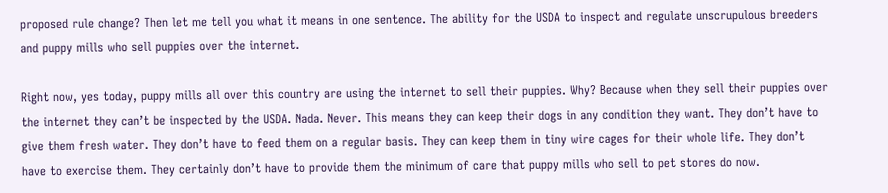proposed rule change? Then let me tell you what it means in one sentence. The ability for the USDA to inspect and regulate unscrupulous breeders and puppy mills who sell puppies over the internet.

Right now, yes today, puppy mills all over this country are using the internet to sell their puppies. Why? Because when they sell their puppies over the internet they can’t be inspected by the USDA. Nada. Never. This means they can keep their dogs in any condition they want. They don’t have to give them fresh water. They don’t have to feed them on a regular basis. They can keep them in tiny wire cages for their whole life. They don’t have to exercise them. They certainly don’t have to provide them the minimum of care that puppy mills who sell to pet stores do now.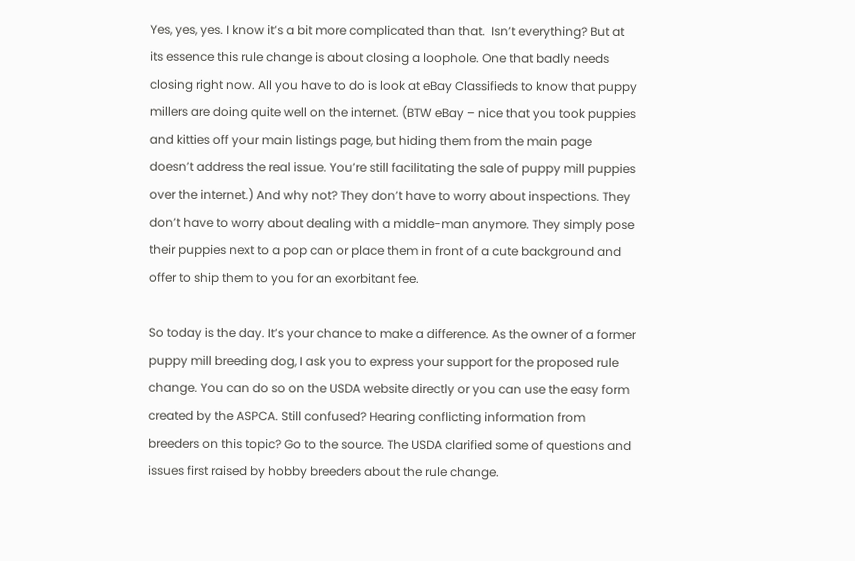Yes, yes, yes. I know it’s a bit more complicated than that.  Isn’t everything? But at its essence this rule change is about closing a loophole. One that badly needs  closing right now. All you have to do is look at eBay Classifieds to know that puppy millers are doing quite well on the internet. (BTW eBay – nice that you took puppies and kitties off your main listings page, but hiding them from the main page doesn’t address the real issue. You’re still facilitating the sale of puppy mill puppies over the internet.) And why not? They don’t have to worry about inspections. They don’t have to worry about dealing with a middle-man anymore. They simply pose their puppies next to a pop can or place them in front of a cute background and offer to ship them to you for an exorbitant fee.

So today is the day. It’s your chance to make a difference. As the owner of a former puppy mill breeding dog, I ask you to express your support for the proposed rule change. You can do so on the USDA website directly or you can use the easy form created by the ASPCA. Still confused? Hearing conflicting information from breeders on this topic? Go to the source. The USDA clarified some of questions and issues first raised by hobby breeders about the rule change.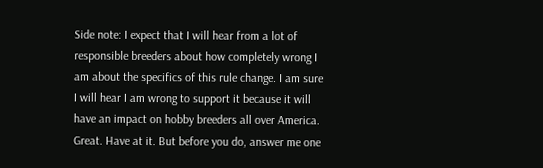Side note: I expect that I will hear from a lot of responsible breeders about how completely wrong I am about the specifics of this rule change. I am sure I will hear I am wrong to support it because it will have an impact on hobby breeders all over America. Great. Have at it. But before you do, answer me one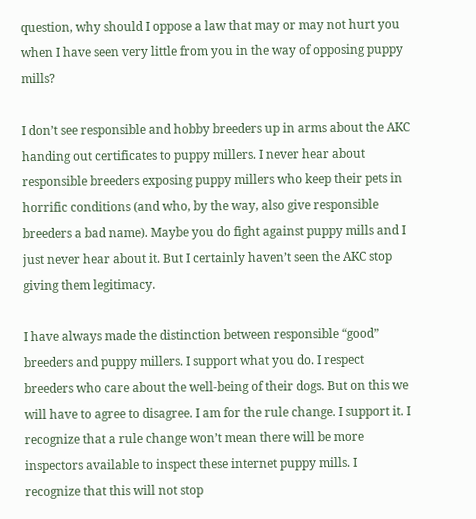question, why should I oppose a law that may or may not hurt you when I have seen very little from you in the way of opposing puppy mills?

I don’t see responsible and hobby breeders up in arms about the AKC handing out certificates to puppy millers. I never hear about responsible breeders exposing puppy millers who keep their pets in horrific conditions (and who, by the way, also give responsible breeders a bad name). Maybe you do fight against puppy mills and I just never hear about it. But I certainly haven’t seen the AKC stop giving them legitimacy.

I have always made the distinction between responsible “good” breeders and puppy millers. I support what you do. I respect breeders who care about the well-being of their dogs. But on this we will have to agree to disagree. I am for the rule change. I support it. I recognize that a rule change won’t mean there will be more inspectors available to inspect these internet puppy mills. I recognize that this will not stop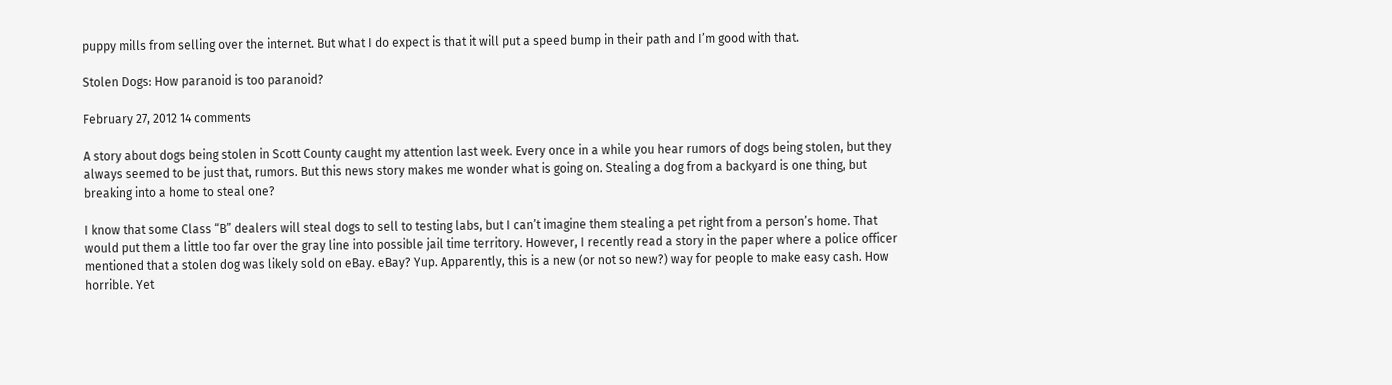puppy mills from selling over the internet. But what I do expect is that it will put a speed bump in their path and I’m good with that.

Stolen Dogs: How paranoid is too paranoid?

February 27, 2012 14 comments

A story about dogs being stolen in Scott County caught my attention last week. Every once in a while you hear rumors of dogs being stolen, but they always seemed to be just that, rumors. But this news story makes me wonder what is going on. Stealing a dog from a backyard is one thing, but breaking into a home to steal one?

I know that some Class “B” dealers will steal dogs to sell to testing labs, but I can’t imagine them stealing a pet right from a person’s home. That would put them a little too far over the gray line into possible jail time territory. However, I recently read a story in the paper where a police officer mentioned that a stolen dog was likely sold on eBay. eBay? Yup. Apparently, this is a new (or not so new?) way for people to make easy cash. How horrible. Yet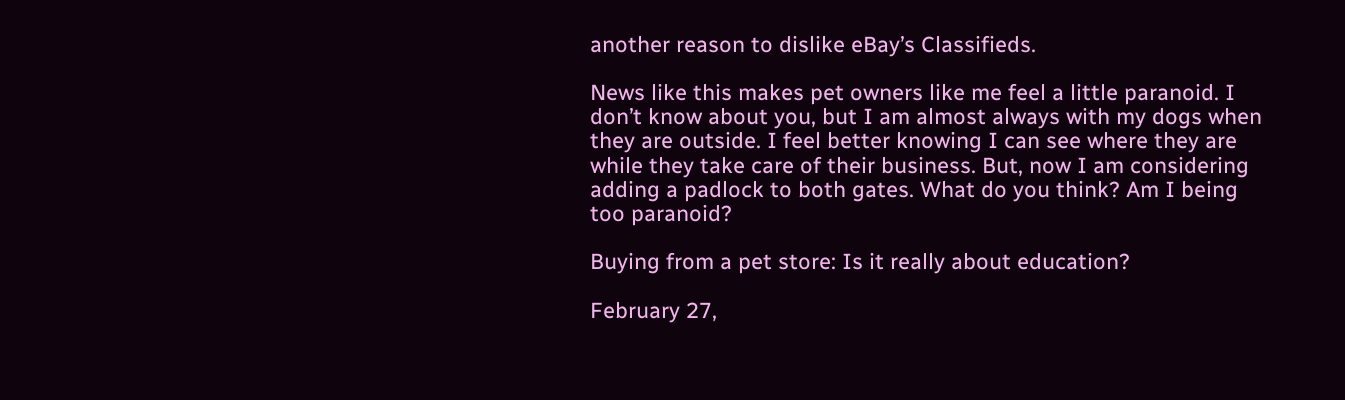another reason to dislike eBay’s Classifieds.

News like this makes pet owners like me feel a little paranoid. I don’t know about you, but I am almost always with my dogs when they are outside. I feel better knowing I can see where they are while they take care of their business. But, now I am considering adding a padlock to both gates. What do you think? Am I being too paranoid?

Buying from a pet store: Is it really about education?

February 27,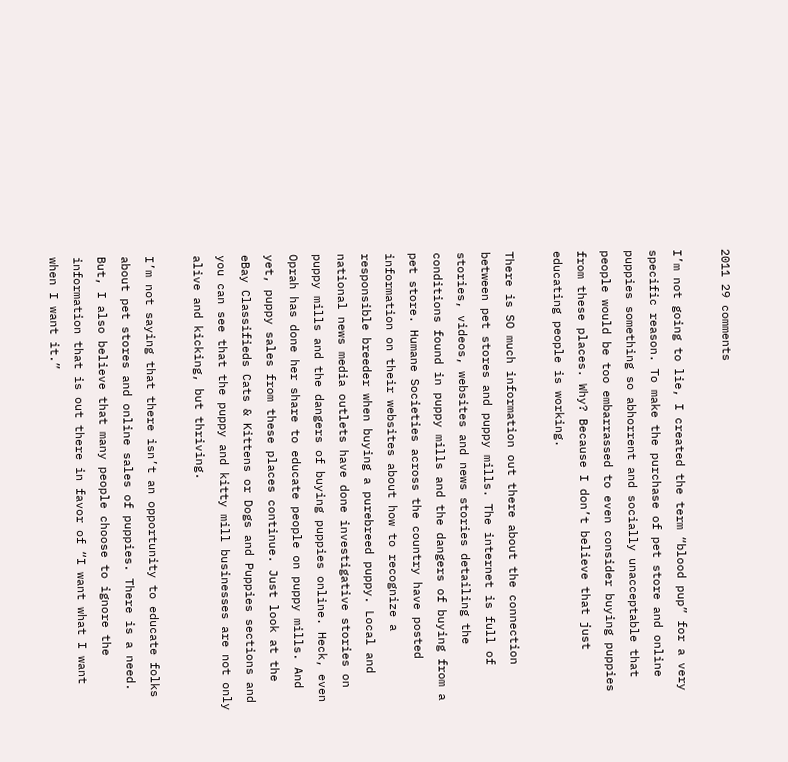2011 29 comments

I’m not going to lie, I created the term “blood pup” for a very specific reason. To make the purchase of pet store and online puppies something so abhorrent and socially unacceptable that people would be too embarrassed to even consider buying puppies from these places. Why? Because I don’t believe that just educating people is working.

There is SO much information out there about the connection between pet stores and puppy mills. The internet is full of stories, videos, websites and news stories detailing the conditions found in puppy mills and the dangers of buying from a pet store. Humane Societies across the country have posted information on their websites about how to recognize a responsible breeder when buying a purebreed puppy. Local and national news media outlets have done investigative stories on puppy mills and the dangers of buying puppies online. Heck, even Oprah has done her share to educate people on puppy mills. And yet, puppy sales from these places continue. Just look at the eBay Classifieds Cats & Kittens or Dogs and Puppies sections and you can see that the puppy and kitty mill businesses are not only alive and kicking, but thriving.

I’m not saying that there isn’t an opportunity to educate folks about pet stores and online sales of puppies. There is a need. But, I also believe that many people choose to ignore the information that is out there in favor of “I want what I want when I want it.”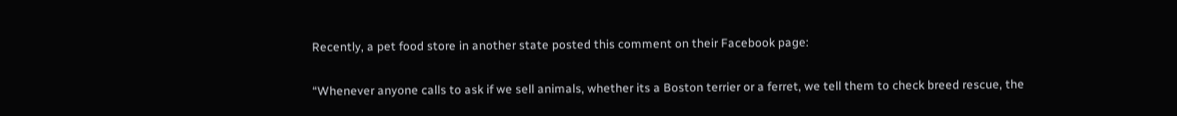Recently, a pet food store in another state posted this comment on their Facebook page:

“Whenever anyone calls to ask if we sell animals, whether its a Boston terrier or a ferret, we tell them to check breed rescue, the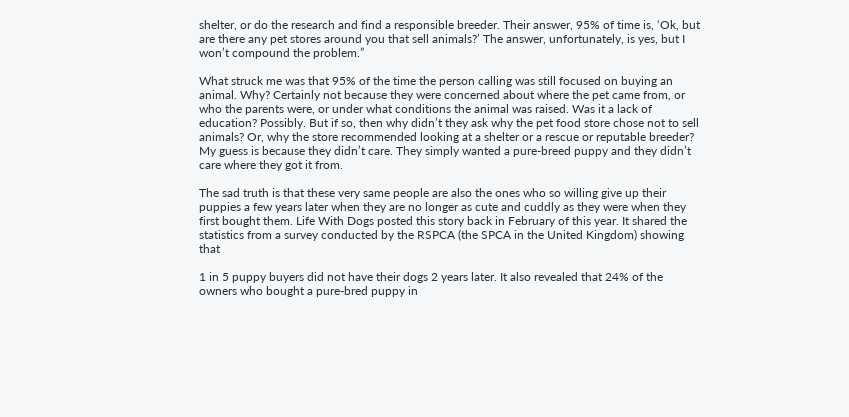shelter, or do the research and find a responsible breeder. Their answer, 95% of time is, ‘Ok, but are there any pet stores around you that sell animals?’ The answer, unfortunately, is yes, but I won’t compound the problem.”

What struck me was that 95% of the time the person calling was still focused on buying an animal. Why? Certainly not because they were concerned about where the pet came from, or who the parents were, or under what conditions the animal was raised. Was it a lack of education? Possibly. But if so, then why didn’t they ask why the pet food store chose not to sell animals? Or, why the store recommended looking at a shelter or a rescue or reputable breeder? My guess is because they didn’t care. They simply wanted a pure-breed puppy and they didn’t care where they got it from.

The sad truth is that these very same people are also the ones who so willing give up their puppies a few years later when they are no longer as cute and cuddly as they were when they first bought them. Life With Dogs posted this story back in February of this year. It shared the statistics from a survey conducted by the RSPCA (the SPCA in the United Kingdom) showing that

1 in 5 puppy buyers did not have their dogs 2 years later. It also revealed that 24% of the owners who bought a pure-bred puppy in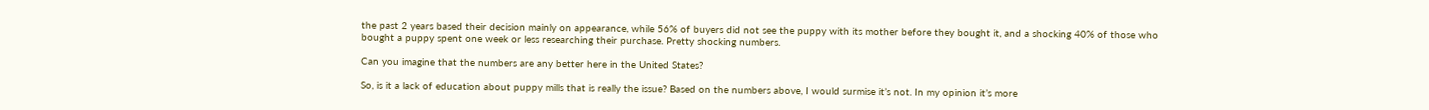the past 2 years based their decision mainly on appearance, while 56% of buyers did not see the puppy with its mother before they bought it, and a shocking 40% of those who bought a puppy spent one week or less researching their purchase. Pretty shocking numbers.

Can you imagine that the numbers are any better here in the United States?

So, is it a lack of education about puppy mills that is really the issue? Based on the numbers above, I would surmise it’s not. In my opinion it’s more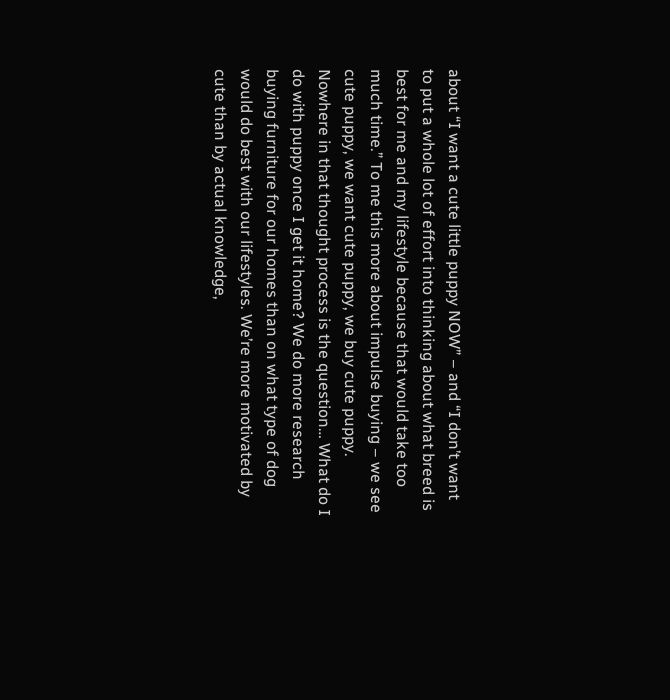about “I want a cute little puppy NOW” – and “I don’t want to put a whole lot of effort into thinking about what breed is best for me and my lifestyle because that would take too much time.” To me this more about impulse buying – we see cute puppy, we want cute puppy, we buy cute puppy. Nowhere in that thought process is the question… What do I do with puppy once I get it home? We do more research buying furniture for our homes than on what type of dog would do best with our lifestyles. We’re more motivated by cute than by actual knowledge,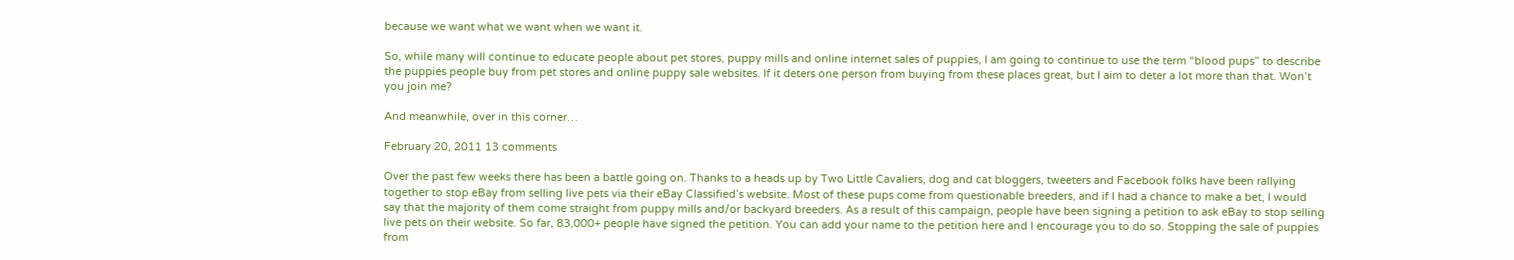because we want what we want when we want it.

So, while many will continue to educate people about pet stores, puppy mills and online internet sales of puppies, I am going to continue to use the term “blood pups” to describe the puppies people buy from pet stores and online puppy sale websites. If it deters one person from buying from these places great, but I aim to deter a lot more than that. Won’t you join me?

And meanwhile, over in this corner…

February 20, 2011 13 comments

Over the past few weeks there has been a battle going on. Thanks to a heads up by Two Little Cavaliers, dog and cat bloggers, tweeters and Facebook folks have been rallying together to stop eBay from selling live pets via their eBay Classified’s website. Most of these pups come from questionable breeders, and if I had a chance to make a bet, I would say that the majority of them come straight from puppy mills and/or backyard breeders. As a result of this campaign, people have been signing a petition to ask eBay to stop selling live pets on their website. So far, 83,000+ people have signed the petition. You can add your name to the petition here and I encourage you to do so. Stopping the sale of puppies from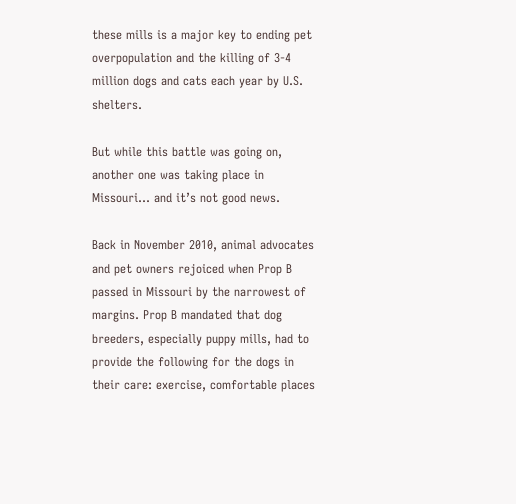these mills is a major key to ending pet overpopulation and the killing of 3-4 million dogs and cats each year by U.S. shelters.

But while this battle was going on, another one was taking place in Missouri… and it’s not good news.

Back in November 2010, animal advocates and pet owners rejoiced when Prop B passed in Missouri by the narrowest of margins. Prop B mandated that dog breeders, especially puppy mills, had to provide the following for the dogs in their care: exercise, comfortable places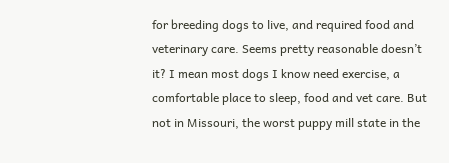for breeding dogs to live, and required food and veterinary care. Seems pretty reasonable doesn’t it? I mean most dogs I know need exercise, a comfortable place to sleep, food and vet care. But not in Missouri, the worst puppy mill state in the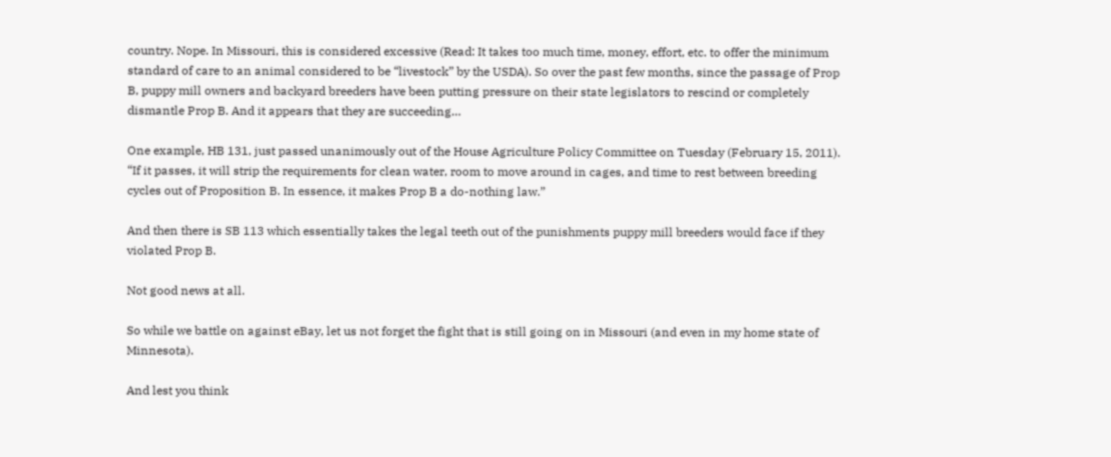country. Nope. In Missouri, this is considered excessive (Read: It takes too much time, money, effort, etc. to offer the minimum standard of care to an animal considered to be “livestock” by the USDA). So over the past few months, since the passage of Prop B, puppy mill owners and backyard breeders have been putting pressure on their state legislators to rescind or completely dismantle Prop B. And it appears that they are succeeding…

One example, HB 131, just passed unanimously out of the House Agriculture Policy Committee on Tuesday (February 15, 2011). “If it passes, it will strip the requirements for clean water, room to move around in cages, and time to rest between breeding cycles out of Proposition B. In essence, it makes Prop B a do-nothing law.”

And then there is SB 113 which essentially takes the legal teeth out of the punishments puppy mill breeders would face if they violated Prop B.

Not good news at all.

So while we battle on against eBay, let us not forget the fight that is still going on in Missouri (and even in my home state of Minnesota).

And lest you think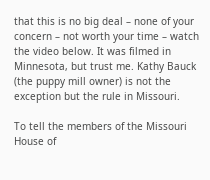that this is no big deal – none of your concern – not worth your time – watch the video below. It was filmed in Minnesota, but trust me. Kathy Bauck (the puppy mill owner) is not the exception but the rule in Missouri.

To tell the members of the Missouri House of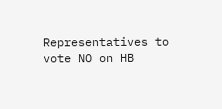Representatives to vote NO on HB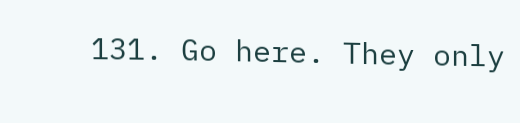131. Go here. They only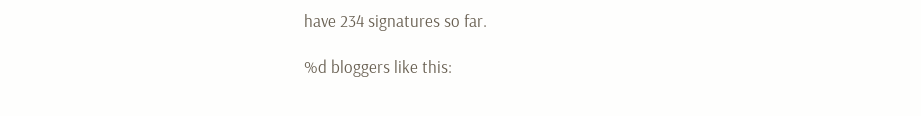have 234 signatures so far.

%d bloggers like this: